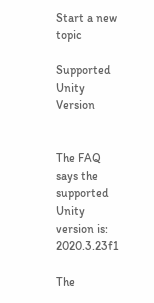Start a new topic

Supported Unity Version


The FAQ says the supported Unity version is:  2020.3.23f1

The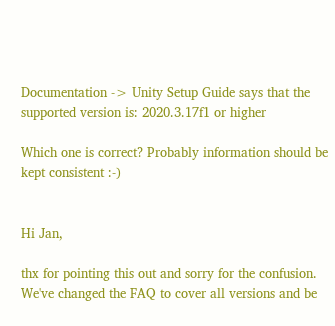Documentation -> Unity Setup Guide says that the supported version is: 2020.3.17f1 or higher

Which one is correct? Probably information should be kept consistent :-)


Hi Jan,

thx for pointing this out and sorry for the confusion. We've changed the FAQ to cover all versions and be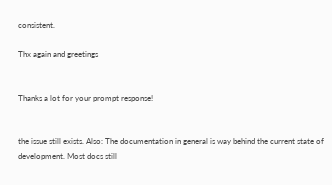consistent.

Thx again and greetings


Thanks a lot for your prompt response!


the issue still exists. Also: The documentation in general is way behind the current state of development. Most docs still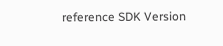reference SDK Version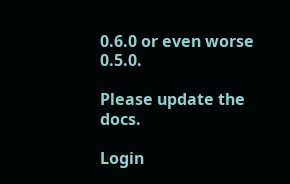0.6.0 or even worse 0.5.0.

Please update the docs.

Login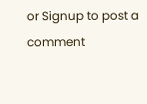or Signup to post a comment